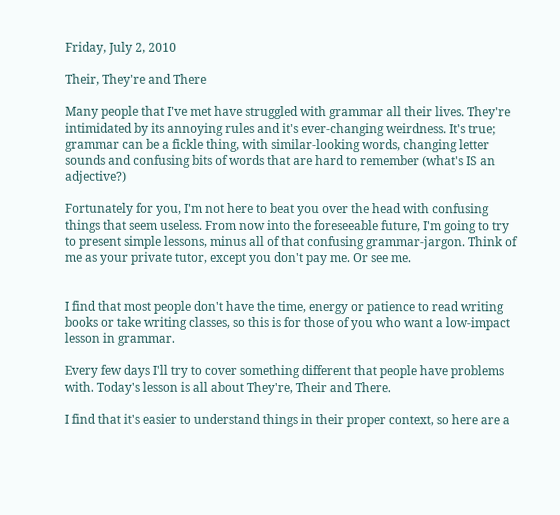Friday, July 2, 2010

Their, They're and There

Many people that I've met have struggled with grammar all their lives. They're intimidated by its annoying rules and it's ever-changing weirdness. It's true; grammar can be a fickle thing, with similar-looking words, changing letter sounds and confusing bits of words that are hard to remember (what's IS an adjective?)

Fortunately for you, I'm not here to beat you over the head with confusing things that seem useless. From now into the foreseeable future, I'm going to try to present simple lessons, minus all of that confusing grammar-jargon. Think of me as your private tutor, except you don't pay me. Or see me.


I find that most people don't have the time, energy or patience to read writing books or take writing classes, so this is for those of you who want a low-impact lesson in grammar.

Every few days I'll try to cover something different that people have problems with. Today's lesson is all about They're, Their and There.

I find that it's easier to understand things in their proper context, so here are a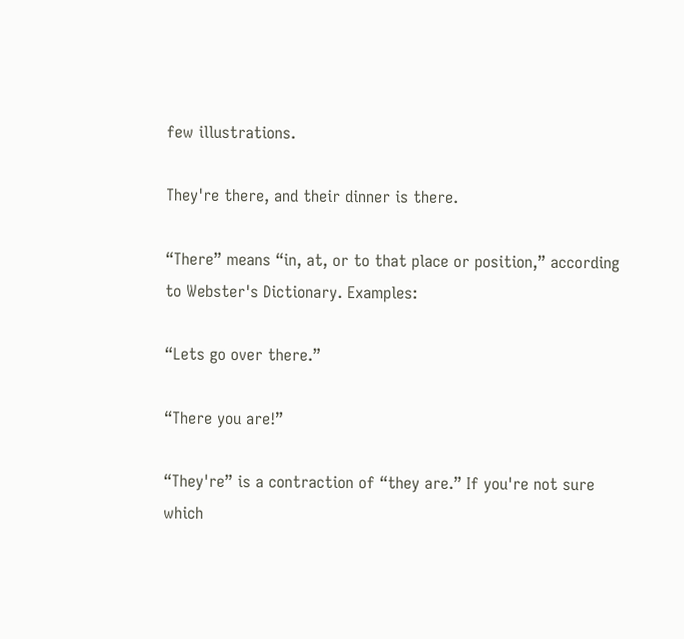few illustrations.

They're there, and their dinner is there.

“There” means “in, at, or to that place or position,” according to Webster's Dictionary. Examples:

“Lets go over there.”

“There you are!”

“They're” is a contraction of “they are.” If you're not sure which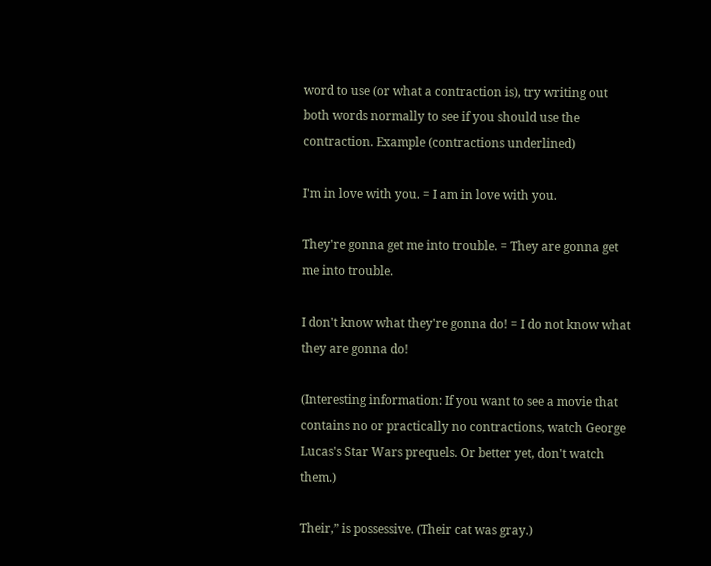word to use (or what a contraction is), try writing out both words normally to see if you should use the contraction. Example (contractions underlined)

I'm in love with you. = I am in love with you.

They're gonna get me into trouble. = They are gonna get me into trouble.

I don't know what they're gonna do! = I do not know what they are gonna do!

(Interesting information: If you want to see a movie that contains no or practically no contractions, watch George Lucas's Star Wars prequels. Or better yet, don't watch them.)

Their,” is possessive. (Their cat was gray.)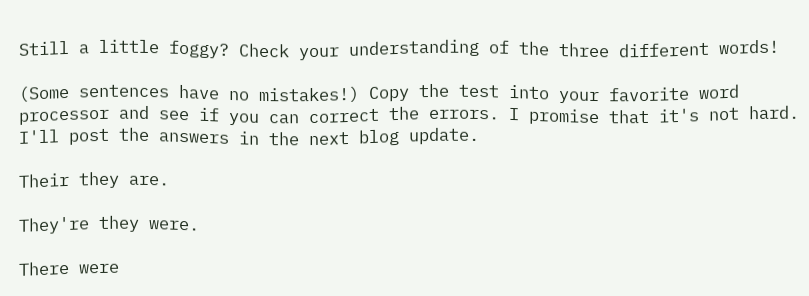Still a little foggy? Check your understanding of the three different words!

(Some sentences have no mistakes!) Copy the test into your favorite word processor and see if you can correct the errors. I promise that it's not hard. I'll post the answers in the next blog update.

Their they are.

They're they were.

There were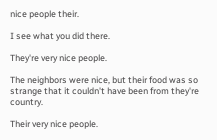nice people their.

I see what you did there.

They're very nice people.

The neighbors were nice, but their food was so strange that it couldn't have been from they're country.

Their very nice people.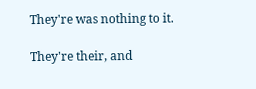They're was nothing to it.

They're their, and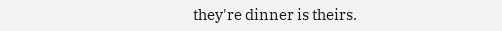they're dinner is theirs.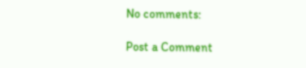No comments:

Post a Comment